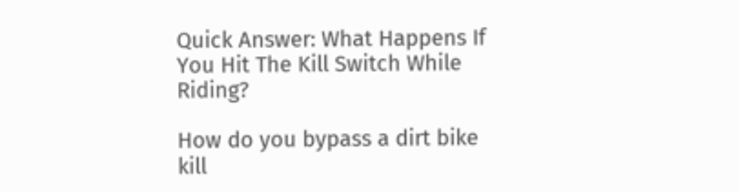Quick Answer: What Happens If You Hit The Kill Switch While Riding?

How do you bypass a dirt bike kill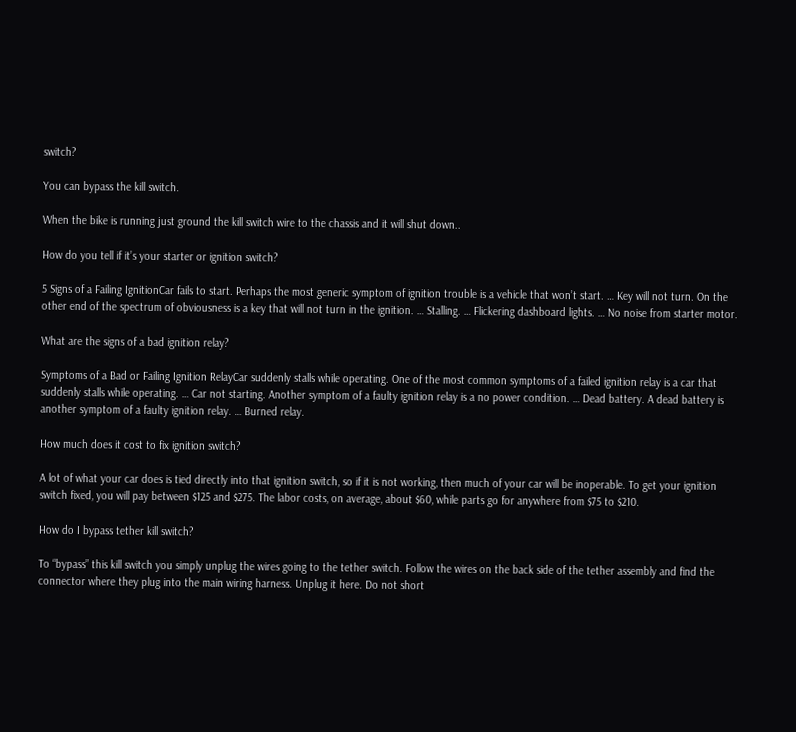switch?

You can bypass the kill switch.

When the bike is running just ground the kill switch wire to the chassis and it will shut down..

How do you tell if it’s your starter or ignition switch?

5 Signs of a Failing IgnitionCar fails to start. Perhaps the most generic symptom of ignition trouble is a vehicle that won’t start. … Key will not turn. On the other end of the spectrum of obviousness is a key that will not turn in the ignition. … Stalling. … Flickering dashboard lights. … No noise from starter motor.

What are the signs of a bad ignition relay?

Symptoms of a Bad or Failing Ignition RelayCar suddenly stalls while operating. One of the most common symptoms of a failed ignition relay is a car that suddenly stalls while operating. … Car not starting. Another symptom of a faulty ignition relay is a no power condition. … Dead battery. A dead battery is another symptom of a faulty ignition relay. … Burned relay.

How much does it cost to fix ignition switch?

A lot of what your car does is tied directly into that ignition switch, so if it is not working, then much of your car will be inoperable. To get your ignition switch fixed, you will pay between $125 and $275. The labor costs, on average, about $60, while parts go for anywhere from $75 to $210.

How do I bypass tether kill switch?

To “bypass” this kill switch you simply unplug the wires going to the tether switch. Follow the wires on the back side of the tether assembly and find the connector where they plug into the main wiring harness. Unplug it here. Do not short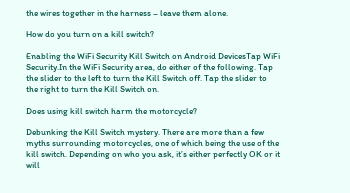the wires together in the harness – leave them alone.

How do you turn on a kill switch?

Enabling the WiFi Security Kill Switch on Android DevicesTap WiFi Security.In the WiFi Security area, do either of the following. Tap the slider to the left to turn the Kill Switch off. Tap the slider to the right to turn the Kill Switch on.

Does using kill switch harm the motorcycle?

Debunking the Kill Switch mystery. There are more than a few myths surrounding motorcycles, one of which being the use of the kill switch. Depending on who you ask, it’s either perfectly OK or it will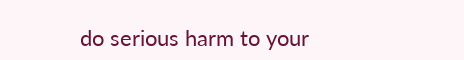do serious harm to your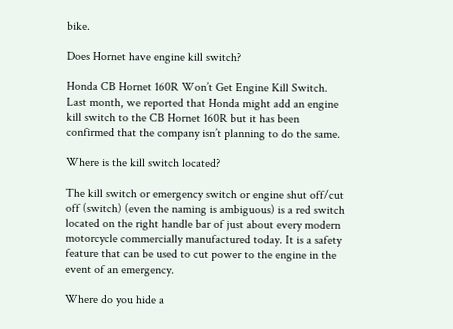bike.

Does Hornet have engine kill switch?

Honda CB Hornet 160R Won’t Get Engine Kill Switch. Last month, we reported that Honda might add an engine kill switch to the CB Hornet 160R but it has been confirmed that the company isn’t planning to do the same.

Where is the kill switch located?

The kill switch or emergency switch or engine shut off/cut off (switch) (even the naming is ambiguous) is a red switch located on the right handle bar of just about every modern motorcycle commercially manufactured today. It is a safety feature that can be used to cut power to the engine in the event of an emergency.

Where do you hide a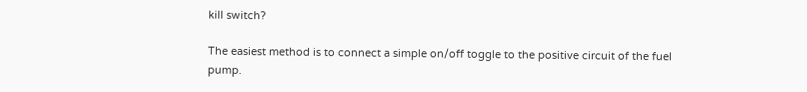kill switch?

The easiest method is to connect a simple on/off toggle to the positive circuit of the fuel pump.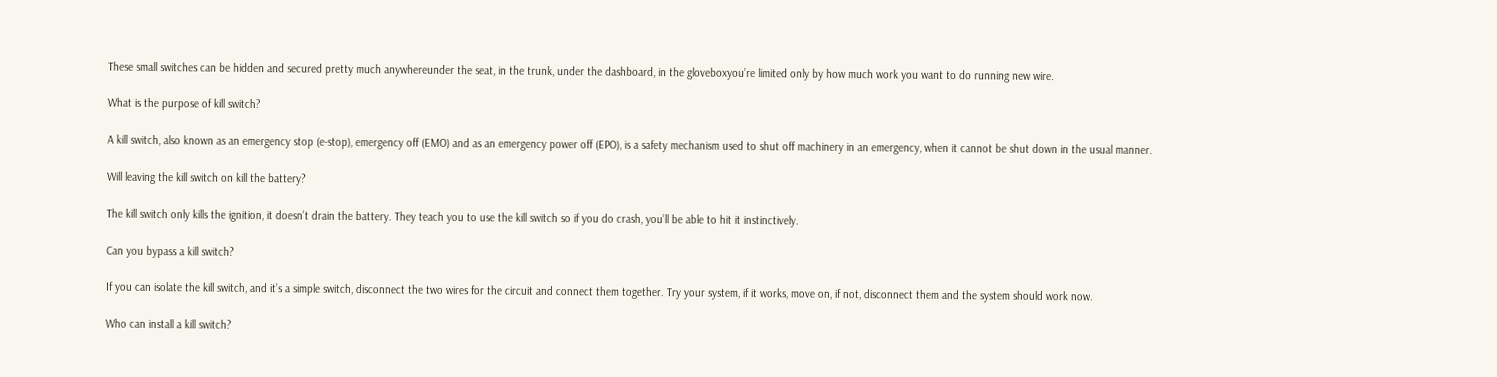These small switches can be hidden and secured pretty much anywhereunder the seat, in the trunk, under the dashboard, in the gloveboxyou’re limited only by how much work you want to do running new wire.

What is the purpose of kill switch?

A kill switch, also known as an emergency stop (e-stop), emergency off (EMO) and as an emergency power off (EPO), is a safety mechanism used to shut off machinery in an emergency, when it cannot be shut down in the usual manner.

Will leaving the kill switch on kill the battery?

The kill switch only kills the ignition, it doesn’t drain the battery. They teach you to use the kill switch so if you do crash, you’ll be able to hit it instinctively.

Can you bypass a kill switch?

If you can isolate the kill switch, and it’s a simple switch, disconnect the two wires for the circuit and connect them together. Try your system, if it works, move on, if not, disconnect them and the system should work now.

Who can install a kill switch?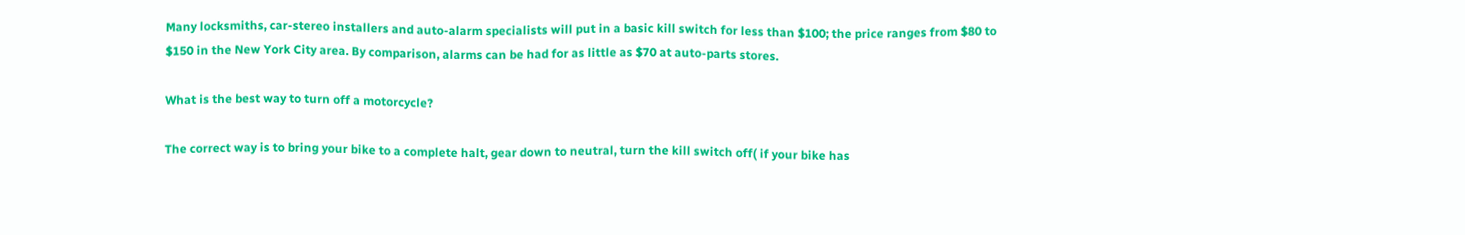Many locksmiths, car-stereo installers and auto-alarm specialists will put in a basic kill switch for less than $100; the price ranges from $80 to $150 in the New York City area. By comparison, alarms can be had for as little as $70 at auto-parts stores.

What is the best way to turn off a motorcycle?

The correct way is to bring your bike to a complete halt, gear down to neutral, turn the kill switch off( if your bike has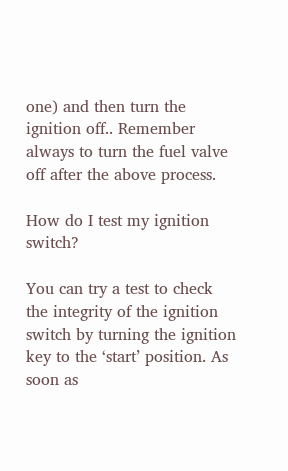one) and then turn the ignition off.. Remember always to turn the fuel valve off after the above process.

How do I test my ignition switch?

You can try a test to check the integrity of the ignition switch by turning the ignition key to the ‘start’ position. As soon as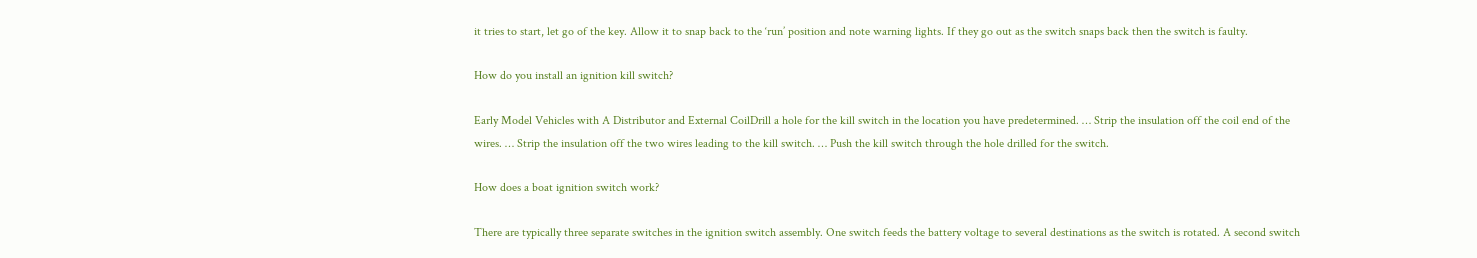it tries to start, let go of the key. Allow it to snap back to the ‘run’ position and note warning lights. If they go out as the switch snaps back then the switch is faulty.

How do you install an ignition kill switch?

Early Model Vehicles with A Distributor and External CoilDrill a hole for the kill switch in the location you have predetermined. … Strip the insulation off the coil end of the wires. … Strip the insulation off the two wires leading to the kill switch. … Push the kill switch through the hole drilled for the switch.

How does a boat ignition switch work?

There are typically three separate switches in the ignition switch assembly. One switch feeds the battery voltage to several destinations as the switch is rotated. A second switch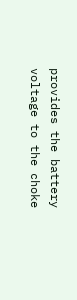provides the battery voltage to the choke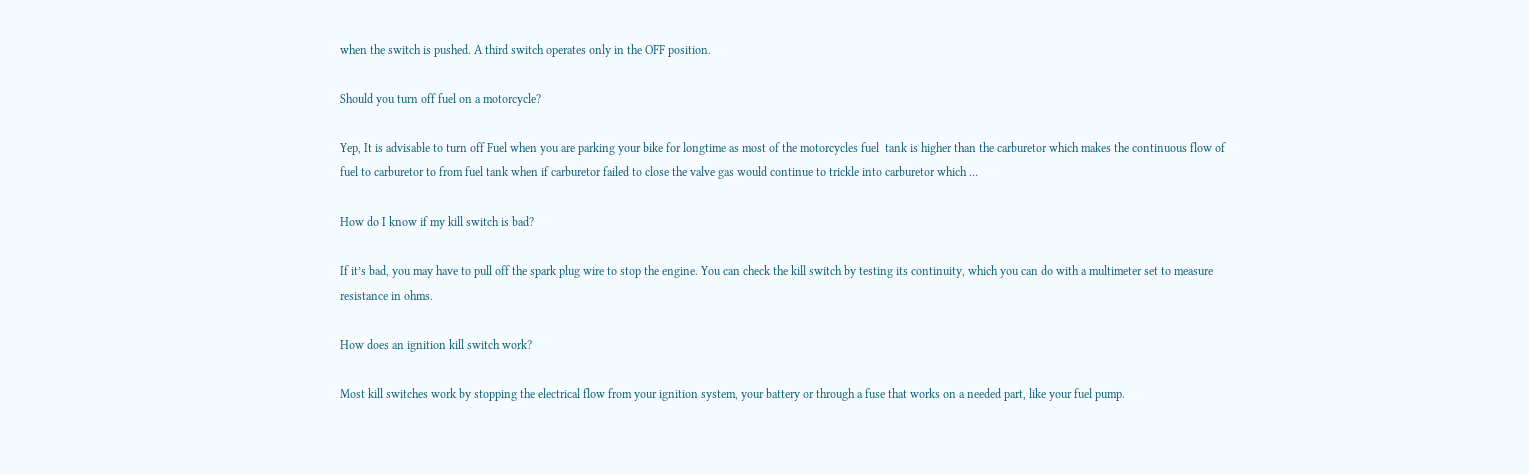when the switch is pushed. A third switch operates only in the OFF position.

Should you turn off fuel on a motorcycle?

Yep, It is advisable to turn off Fuel when you are parking your bike for longtime as most of the motorcycles fuel  tank is higher than the carburetor which makes the continuous flow of fuel to carburetor to from fuel tank when if carburetor failed to close the valve gas would continue to trickle into carburetor which …

How do I know if my kill switch is bad?

If it’s bad, you may have to pull off the spark plug wire to stop the engine. You can check the kill switch by testing its continuity, which you can do with a multimeter set to measure resistance in ohms.

How does an ignition kill switch work?

Most kill switches work by stopping the electrical flow from your ignition system, your battery or through a fuse that works on a needed part, like your fuel pump.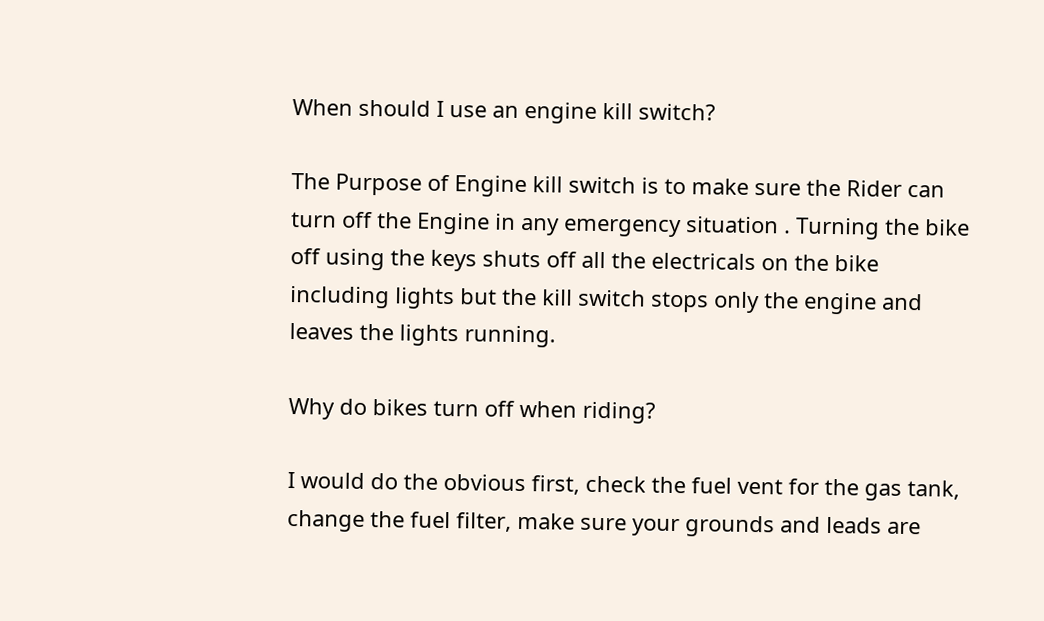When should I use an engine kill switch?

The Purpose of Engine kill switch is to make sure the Rider can turn off the Engine in any emergency situation . Turning the bike off using the keys shuts off all the electricals on the bike including lights but the kill switch stops only the engine and leaves the lights running.

Why do bikes turn off when riding?

I would do the obvious first, check the fuel vent for the gas tank, change the fuel filter, make sure your grounds and leads are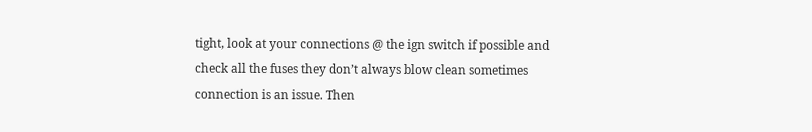tight, look at your connections @ the ign switch if possible and check all the fuses they don’t always blow clean sometimes connection is an issue. Then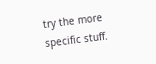try the more specific stuff.